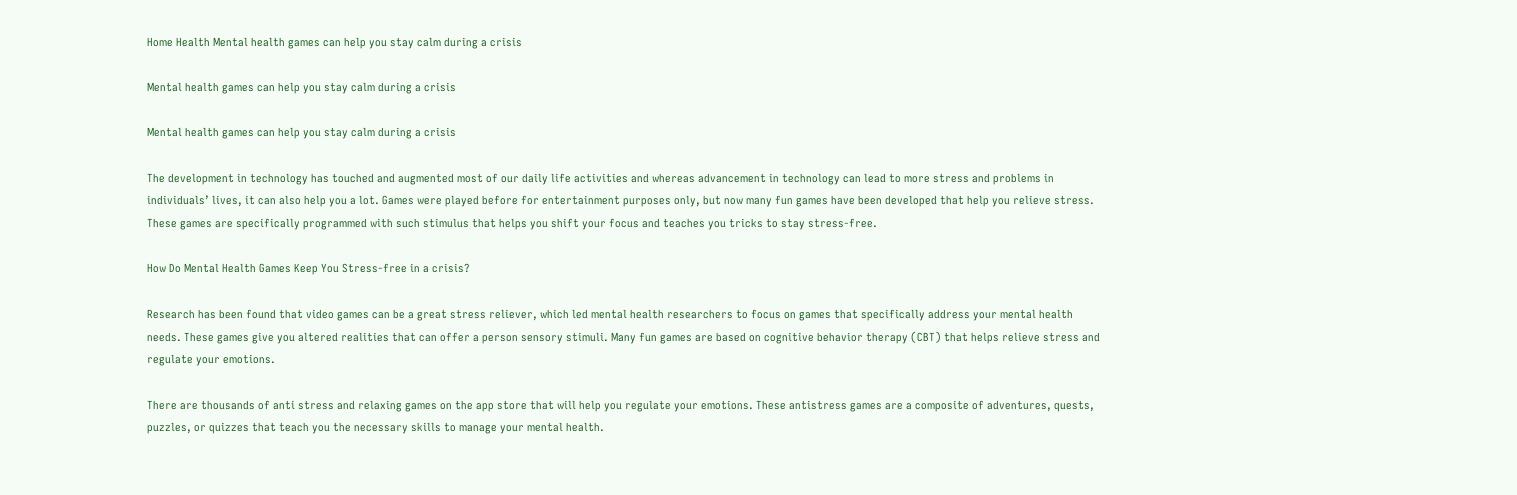Home Health Mental health games can help you stay calm during a crisis

Mental health games can help you stay calm during a crisis

Mental health games can help you stay calm during a crisis

The development in technology has touched and augmented most of our daily life activities and whereas advancement in technology can lead to more stress and problems in individuals’ lives, it can also help you a lot. Games were played before for entertainment purposes only, but now many fun games have been developed that help you relieve stress. These games are specifically programmed with such stimulus that helps you shift your focus and teaches you tricks to stay stress-free.

How Do Mental Health Games Keep You Stress-free in a crisis?

Research has been found that video games can be a great stress reliever, which led mental health researchers to focus on games that specifically address your mental health needs. These games give you altered realities that can offer a person sensory stimuli. Many fun games are based on cognitive behavior therapy (CBT) that helps relieve stress and regulate your emotions.

There are thousands of anti stress and relaxing games on the app store that will help you regulate your emotions. These antistress games are a composite of adventures, quests, puzzles, or quizzes that teach you the necessary skills to manage your mental health.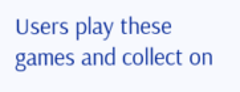Users play these games and collect on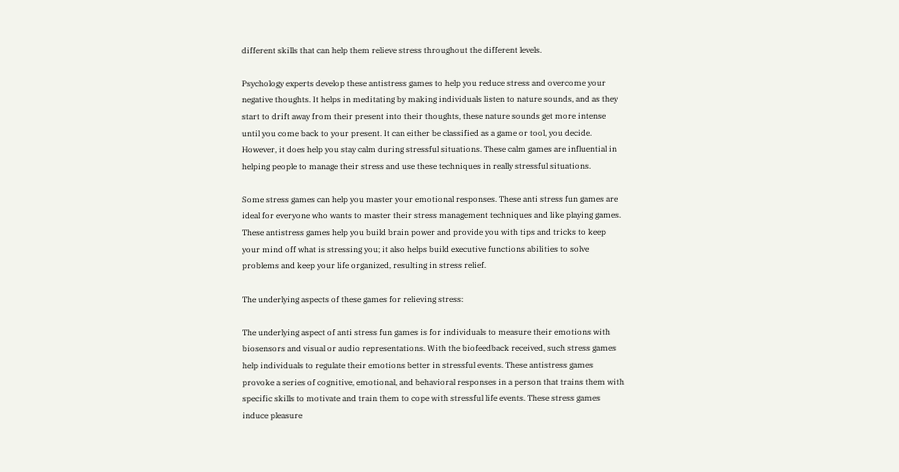different skills that can help them relieve stress throughout the different levels.

Psychology experts develop these antistress games to help you reduce stress and overcome your negative thoughts. It helps in meditating by making individuals listen to nature sounds, and as they start to drift away from their present into their thoughts, these nature sounds get more intense until you come back to your present. It can either be classified as a game or tool, you decide. However, it does help you stay calm during stressful situations. These calm games are influential in helping people to manage their stress and use these techniques in really stressful situations.

Some stress games can help you master your emotional responses. These anti stress fun games are ideal for everyone who wants to master their stress management techniques and like playing games. These antistress games help you build brain power and provide you with tips and tricks to keep your mind off what is stressing you; it also helps build executive functions abilities to solve problems and keep your life organized, resulting in stress relief.

The underlying aspects of these games for relieving stress:

The underlying aspect of anti stress fun games is for individuals to measure their emotions with biosensors and visual or audio representations. With the biofeedback received, such stress games help individuals to regulate their emotions better in stressful events. These antistress games provoke a series of cognitive, emotional, and behavioral responses in a person that trains them with specific skills to motivate and train them to cope with stressful life events. These stress games induce pleasure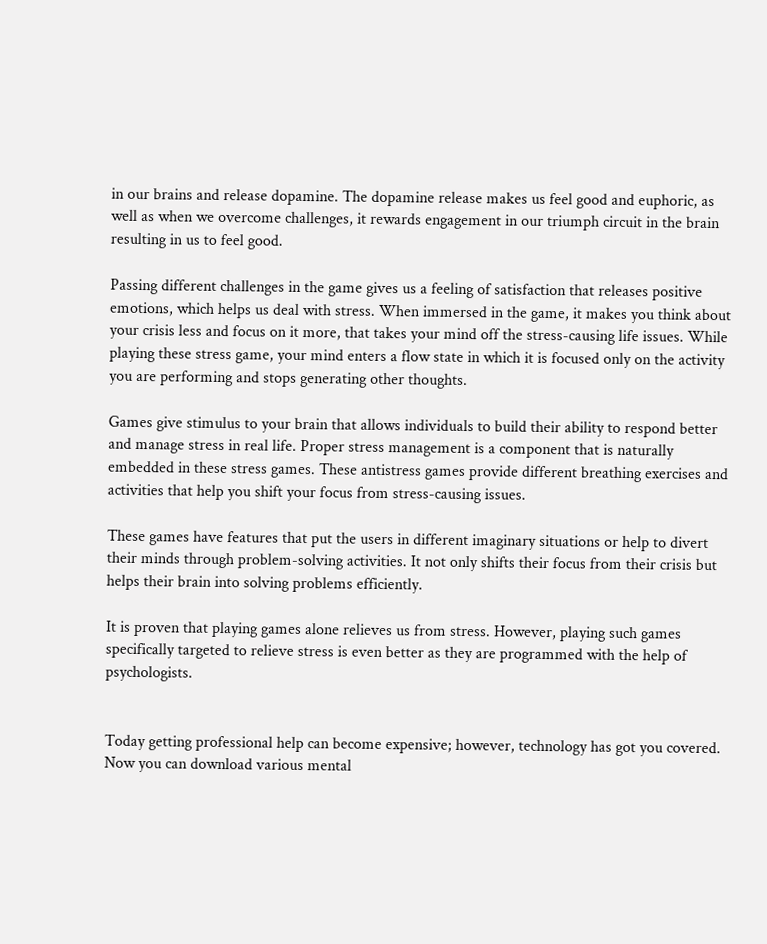in our brains and release dopamine. The dopamine release makes us feel good and euphoric, as well as when we overcome challenges, it rewards engagement in our triumph circuit in the brain resulting in us to feel good.

Passing different challenges in the game gives us a feeling of satisfaction that releases positive emotions, which helps us deal with stress. When immersed in the game, it makes you think about your crisis less and focus on it more, that takes your mind off the stress-causing life issues. While playing these stress game, your mind enters a flow state in which it is focused only on the activity you are performing and stops generating other thoughts.

Games give stimulus to your brain that allows individuals to build their ability to respond better and manage stress in real life. Proper stress management is a component that is naturally embedded in these stress games. These antistress games provide different breathing exercises and activities that help you shift your focus from stress-causing issues.

These games have features that put the users in different imaginary situations or help to divert their minds through problem-solving activities. It not only shifts their focus from their crisis but helps their brain into solving problems efficiently.

It is proven that playing games alone relieves us from stress. However, playing such games specifically targeted to relieve stress is even better as they are programmed with the help of psychologists.


Today getting professional help can become expensive; however, technology has got you covered. Now you can download various mental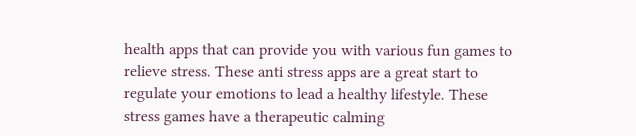health apps that can provide you with various fun games to relieve stress. These anti stress apps are a great start to regulate your emotions to lead a healthy lifestyle. These stress games have a therapeutic calming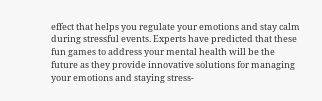effect that helps you regulate your emotions and stay calm during stressful events. Experts have predicted that these fun games to address your mental health will be the future as they provide innovative solutions for managing your emotions and staying stress-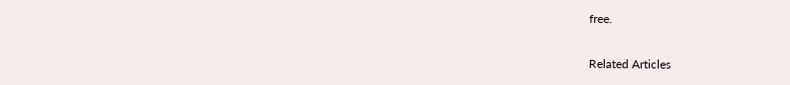free.

Related Articles